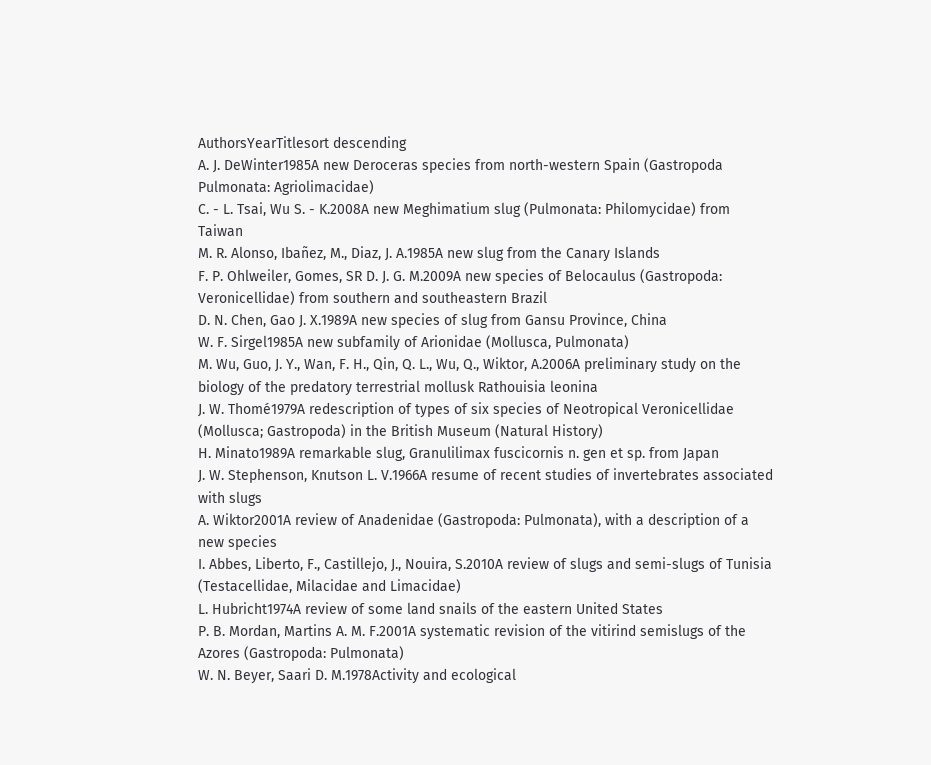AuthorsYearTitlesort descending
A. J. DeWinter1985A new Deroceras species from north-western Spain (Gastropoda Pulmonata: Agriolimacidae)
C. - L. Tsai, Wu S. - K.2008A new Meghimatium slug (Pulmonata: Philomycidae) from Taiwan
M. R. Alonso, Ibañez, M., Diaz, J. A.1985A new slug from the Canary Islands
F. P. Ohlweiler, Gomes, SR D. J. G. M.2009A new species of Belocaulus (Gastropoda: Veronicellidae) from southern and southeastern Brazil
D. N. Chen, Gao J. X.1989A new species of slug from Gansu Province, China
W. F. Sirgel1985A new subfamily of Arionidae (Mollusca, Pulmonata)
M. Wu, Guo, J. Y., Wan, F. H., Qin, Q. L., Wu, Q., Wiktor, A.2006A preliminary study on the biology of the predatory terrestrial mollusk Rathouisia leonina
J. W. Thomé1979A redescription of types of six species of Neotropical Veronicellidae (Mollusca; Gastropoda) in the British Museum (Natural History)
H. Minato1989A remarkable slug, Granulilimax fuscicornis n. gen et sp. from Japan
J. W. Stephenson, Knutson L. V.1966A resume of recent studies of invertebrates associated with slugs
A. Wiktor2001A review of Anadenidae (Gastropoda: Pulmonata), with a description of a new species
I. Abbes, Liberto, F., Castillejo, J., Nouira, S.2010A review of slugs and semi-slugs of Tunisia (Testacellidae, Milacidae and Limacidae)
L. Hubricht1974A review of some land snails of the eastern United States
P. B. Mordan, Martins A. M. F.2001A systematic revision of the vitirind semislugs of the Azores (Gastropoda: Pulmonata)
W. N. Beyer, Saari D. M.1978Activity and ecological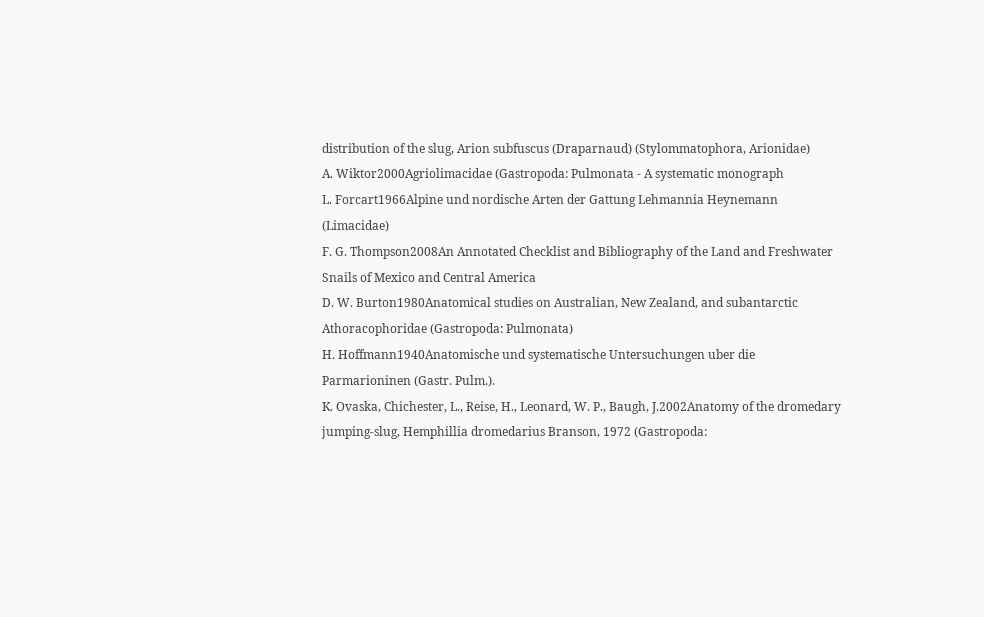distribution of the slug, Arion subfuscus (Draparnaud) (Stylommatophora, Arionidae)
A. Wiktor2000Agriolimacidae (Gastropoda: Pulmonata - A systematic monograph
L. Forcart1966Alpine und nordische Arten der Gattung Lehmannia Heynemann (Limacidae)
F. G. Thompson2008An Annotated Checklist and Bibliography of the Land and Freshwater Snails of Mexico and Central America
D. W. Burton1980Anatomical studies on Australian, New Zealand, and subantarctic Athoracophoridae (Gastropoda: Pulmonata)
H. Hoffmann1940Anatomische und systematische Untersuchungen uber die Parmarioninen (Gastr. Pulm.).
K. Ovaska, Chichester, L., Reise, H., Leonard, W. P., Baugh, J.2002Anatomy of the dromedary jumping-slug, Hemphillia dromedarius Branson, 1972 (Gastropoda: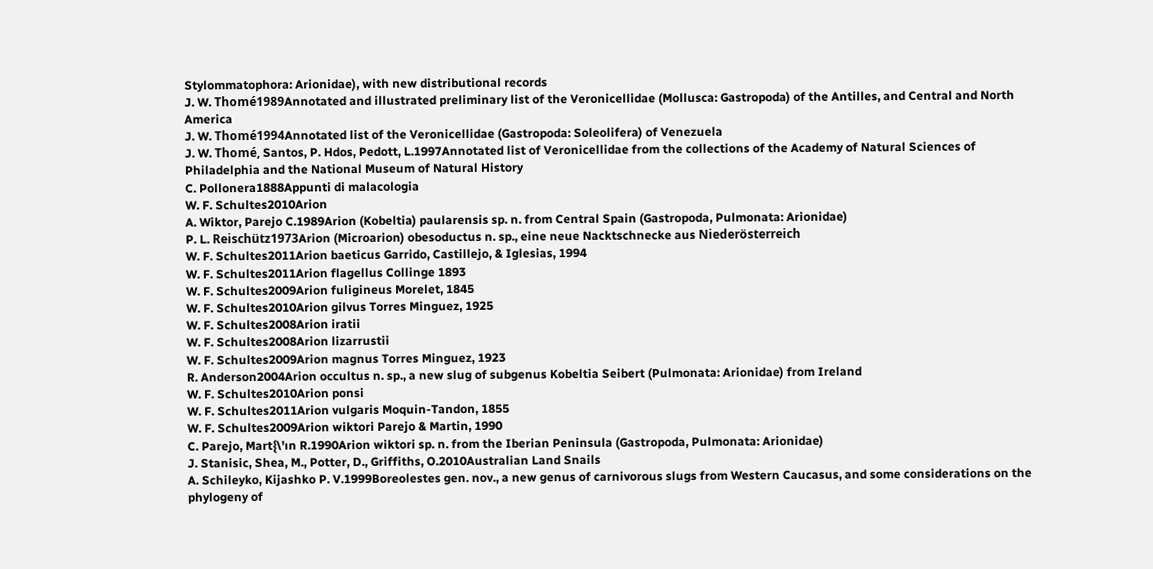Stylommatophora: Arionidae), with new distributional records
J. W. Thomé1989Annotated and illustrated preliminary list of the Veronicellidae (Mollusca: Gastropoda) of the Antilles, and Central and North America
J. W. Thomé1994Annotated list of the Veronicellidae (Gastropoda: Soleolifera) of Venezuela
J. W. Thomé, Santos, P. Hdos, Pedott, L.1997Annotated list of Veronicellidae from the collections of the Academy of Natural Sciences of Philadelphia and the National Museum of Natural History
C. Pollonera1888Appunti di malacologia
W. F. Schultes2010Arion
A. Wiktor, Parejo C.1989Arion (Kobeltia) paularensis sp. n. from Central Spain (Gastropoda, Pulmonata: Arionidae)
P. L. Reischütz1973Arion (Microarion) obesoductus n. sp., eine neue Nacktschnecke aus Niederösterreich
W. F. Schultes2011Arion baeticus Garrido, Castillejo, & Iglesias, 1994
W. F. Schultes2011Arion flagellus Collinge 1893
W. F. Schultes2009Arion fuligineus Morelet, 1845
W. F. Schultes2010Arion gilvus Torres Minguez, 1925
W. F. Schultes2008Arion iratii
W. F. Schultes2008Arion lizarrustii
W. F. Schultes2009Arion magnus Torres Minguez, 1923
R. Anderson2004Arion occultus n. sp., a new slug of subgenus Kobeltia Seibert (Pulmonata: Arionidae) from Ireland
W. F. Schultes2010Arion ponsi
W. F. Schultes2011Arion vulgaris Moquin-Tandon, 1855
W. F. Schultes2009Arion wiktori Parejo & Martin, 1990
C. Parejo, Mart{\'ın R.1990Arion wiktori sp. n. from the Iberian Peninsula (Gastropoda, Pulmonata: Arionidae)
J. Stanisic, Shea, M., Potter, D., Griffiths, O.2010Australian Land Snails
A. Schileyko, Kijashko P. V.1999Boreolestes gen. nov., a new genus of carnivorous slugs from Western Caucasus, and some considerations on the phylogeny of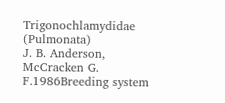Trigonochlamydidae (Pulmonata)
J. B. Anderson, McCracken G. F.1986Breeding system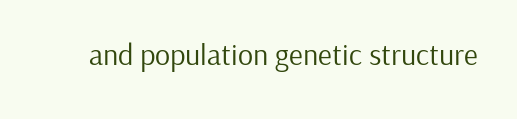and population genetic structure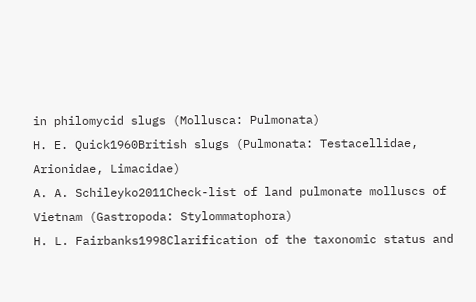in philomycid slugs (Mollusca: Pulmonata)
H. E. Quick1960British slugs (Pulmonata: Testacellidae, Arionidae, Limacidae)
A. A. Schileyko2011Check-list of land pulmonate molluscs of Vietnam (Gastropoda: Stylommatophora)
H. L. Fairbanks1998Clarification of the taxonomic status and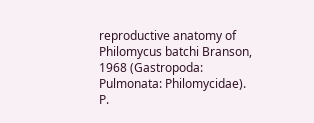reproductive anatomy of Philomycus batchi Branson, 1968 (Gastropoda: Pulmonata: Philomycidae).
P.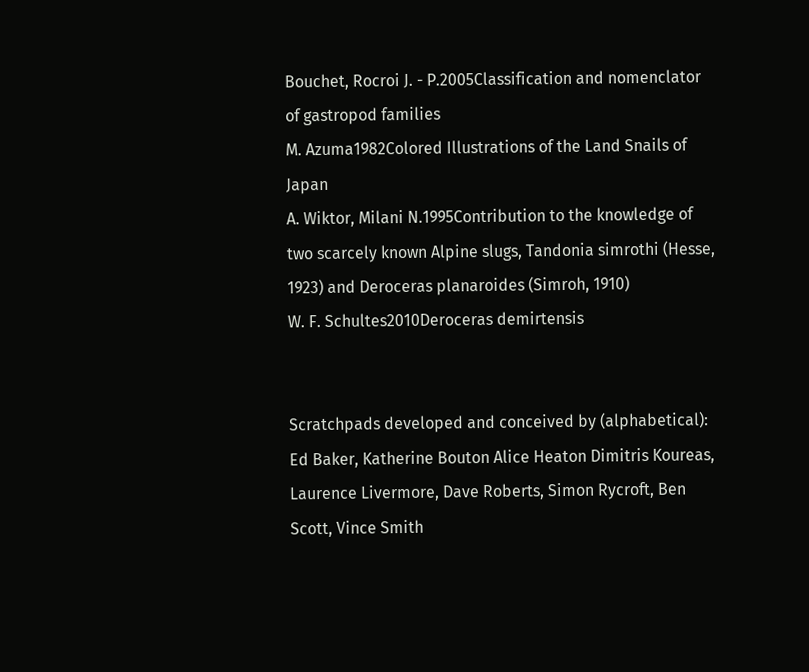Bouchet, Rocroi J. - P.2005Classification and nomenclator of gastropod families
M. Azuma1982Colored Illustrations of the Land Snails of Japan
A. Wiktor, Milani N.1995Contribution to the knowledge of two scarcely known Alpine slugs, Tandonia simrothi (Hesse, 1923) and Deroceras planaroides (Simroh, 1910)
W. F. Schultes2010Deroceras demirtensis


Scratchpads developed and conceived by (alphabetical): Ed Baker, Katherine Bouton Alice Heaton Dimitris Koureas, Laurence Livermore, Dave Roberts, Simon Rycroft, Ben Scott, Vince Smith